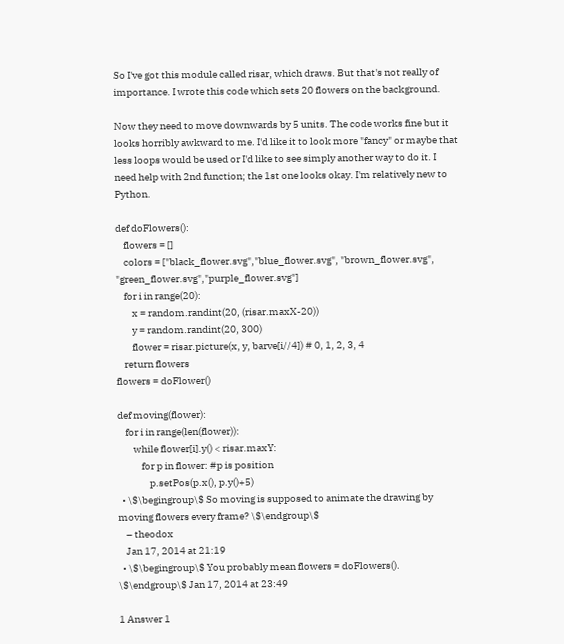So I've got this module called risar, which draws. But that's not really of importance. I wrote this code which sets 20 flowers on the background.

Now they need to move downwards by 5 units. The code works fine but it looks horribly awkward to me. I'd like it to look more "fancy" or maybe that less loops would be used or I'd like to see simply another way to do it. I need help with 2nd function; the 1st one looks okay. I'm relatively new to Python.

def doFlowers():
    flowers = []
    colors = ["black_flower.svg","blue_flower.svg", "brown_flower.svg", "green_flower.svg","purple_flower.svg"]
    for i in range(20):
        x = random.randint(20, (risar.maxX-20))
        y = random.randint(20, 300)
        flower = risar.picture(x, y, barve[i//4]) # 0, 1, 2, 3, 4
    return flowers
flowers = doFlower()

def moving(flower):
    for i in range(len(flower)):
        while flower[i].y() < risar.maxY:
            for p in flower: #p is position
                p.setPos(p.x(), p.y()+5)
  • \$\begingroup\$ So moving is supposed to animate the drawing by moving flowers every frame? \$\endgroup\$
    – theodox
    Jan 17, 2014 at 21:19
  • \$\begingroup\$ You probably mean flowers = doFlowers(). \$\endgroup\$ Jan 17, 2014 at 23:49

1 Answer 1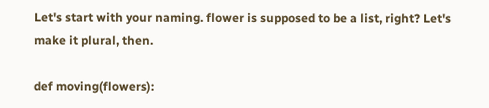Let's start with your naming. flower is supposed to be a list, right? Let's make it plural, then.

def moving(flowers):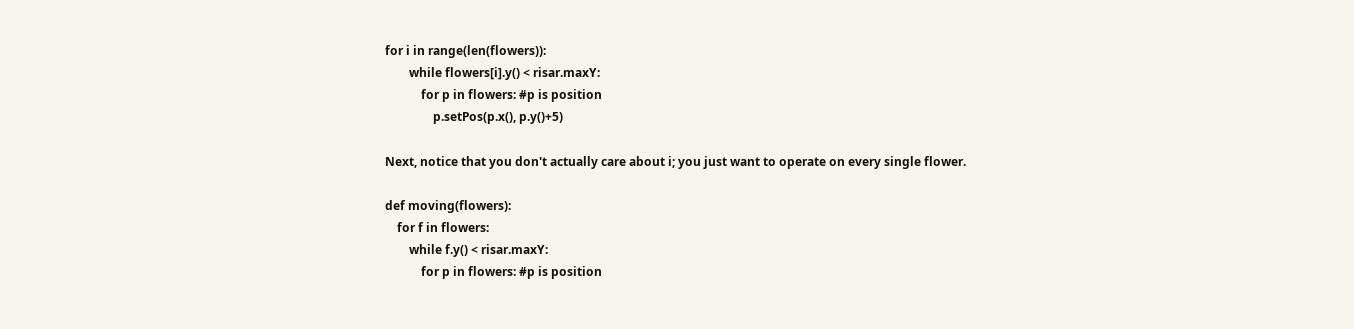for i in range(len(flowers)):
        while flowers[i].y() < risar.maxY:
            for p in flowers: #p is position
                p.setPos(p.x(), p.y()+5)

Next, notice that you don't actually care about i; you just want to operate on every single flower.

def moving(flowers):
    for f in flowers:
        while f.y() < risar.maxY:
            for p in flowers: #p is position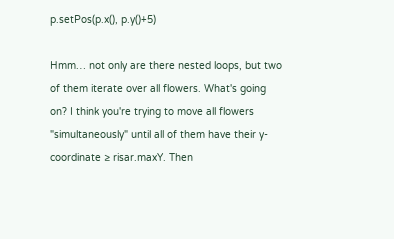p.setPos(p.x(), p.y()+5)

Hmm… not only are there nested loops, but two of them iterate over all flowers. What's going on? I think you're trying to move all flowers "simultaneously" until all of them have their y-coordinate ≥ risar.maxY. Then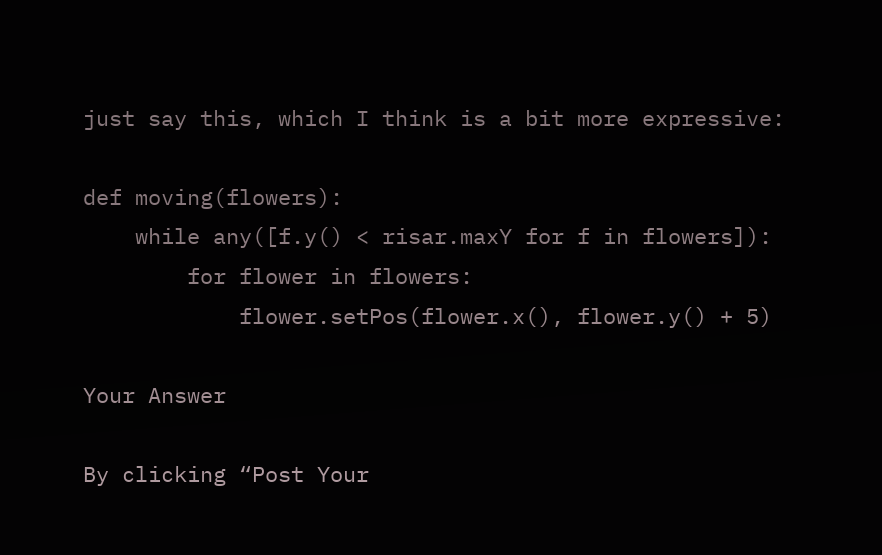just say this, which I think is a bit more expressive:

def moving(flowers):
    while any([f.y() < risar.maxY for f in flowers]):
        for flower in flowers:
            flower.setPos(flower.x(), flower.y() + 5)

Your Answer

By clicking “Post Your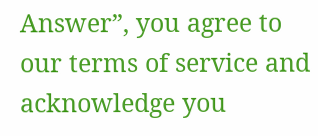Answer”, you agree to our terms of service and acknowledge you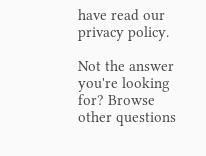have read our privacy policy.

Not the answer you're looking for? Browse other questions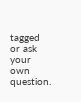tagged or ask your own question.